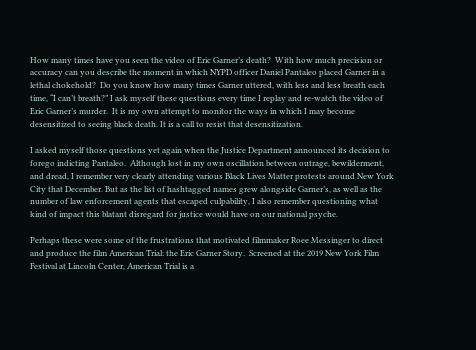How many times have you seen the video of Eric Garner’s death?  With how much precision or accuracy can you describe the moment in which NYPD officer Daniel Pantaleo placed Garner in a lethal chokehold?  Do you know how many times Garner uttered, with less and less breath each time, “I can’t breath?” I ask myself these questions every time I replay and re-watch the video of Eric Garner’s murder.  It is my own attempt to monitor the ways in which I may become desensitized to seeing black death. It is a call to resist that desensitization.

I asked myself those questions yet again when the Justice Department announced its decision to forego indicting Pantaleo.  Although lost in my own oscillation between outrage, bewilderment, and dread, I remember very clearly attending various Black Lives Matter protests around New York City that December. But as the list of hashtagged names grew alongside Garner’s, as well as the number of law enforcement agents that escaped culpability, I also remember questioning what kind of impact this blatant disregard for justice would have on our national psyche.

Perhaps these were some of the frustrations that motivated filmmaker Roee Messinger to direct and produce the film American Trial: the Eric Garner Story.  Screened at the 2019 New York Film Festival at Lincoln Center, American Trial is a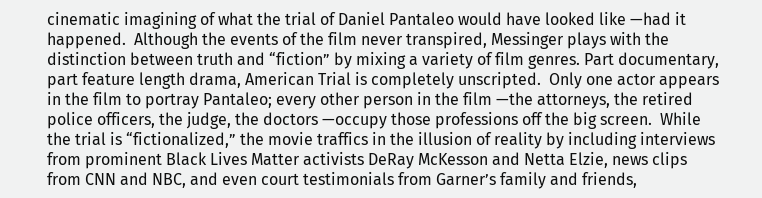cinematic imagining of what the trial of Daniel Pantaleo would have looked like —had it happened.  Although the events of the film never transpired, Messinger plays with the distinction between truth and “fiction” by mixing a variety of film genres. Part documentary, part feature length drama, American Trial is completely unscripted.  Only one actor appears in the film to portray Pantaleo; every other person in the film —the attorneys, the retired police officers, the judge, the doctors —occupy those professions off the big screen.  While the trial is “fictionalized,” the movie traffics in the illusion of reality by including interviews from prominent Black Lives Matter activists DeRay McKesson and Netta Elzie, news clips from CNN and NBC, and even court testimonials from Garner’s family and friends,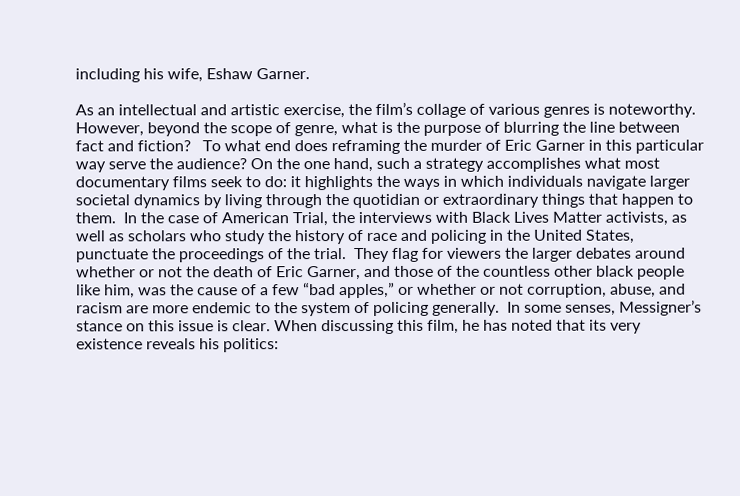including his wife, Eshaw Garner.

As an intellectual and artistic exercise, the film’s collage of various genres is noteworthy. However, beyond the scope of genre, what is the purpose of blurring the line between fact and fiction?   To what end does reframing the murder of Eric Garner in this particular way serve the audience? On the one hand, such a strategy accomplishes what most documentary films seek to do: it highlights the ways in which individuals navigate larger societal dynamics by living through the quotidian or extraordinary things that happen to them.  In the case of American Trial, the interviews with Black Lives Matter activists, as well as scholars who study the history of race and policing in the United States, punctuate the proceedings of the trial.  They flag for viewers the larger debates around whether or not the death of Eric Garner, and those of the countless other black people like him, was the cause of a few “bad apples,” or whether or not corruption, abuse, and racism are more endemic to the system of policing generally.  In some senses, Messigner’s stance on this issue is clear. When discussing this film, he has noted that its very existence reveals his politics: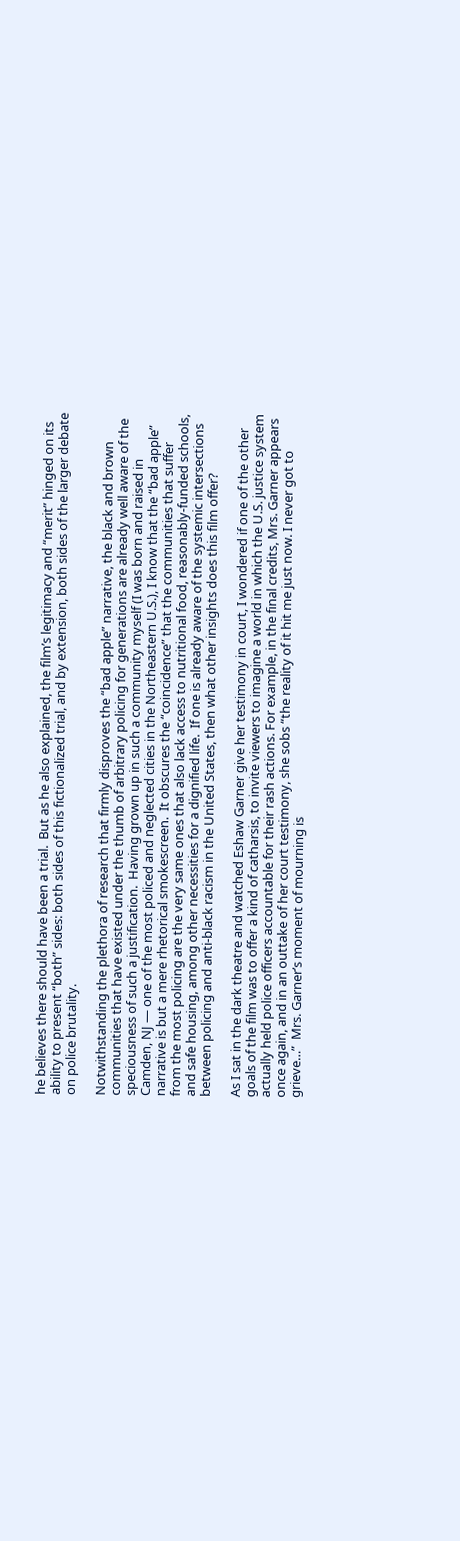he believes there should have been a trial.  But as he also explained, the film’s legitimacy and “merit” hinged on its ability to present “both” sides: both sides of this fictionalized trial, and by extension, both sides of the larger debate on police brutality.

Notwithstanding the plethora of research that firmly disproves the “bad apple” narrative, the black and brown communities that have existed under the thumb of arbitrary policing for generations are already well aware of the speciousness of such a justification.  Having grown up in such a community myself (I was born and raised in Camden, NJ — one of the most policed and neglected cities in the Northeastern U.S.), I know that the “bad apple” narrative is but a mere rhetorical smokescreen.  It obscures the “coincidence” that the communities that suffer from the most policing are the very same ones that also lack access to nutritional food, reasonably-funded schools, and safe housing, among other necessities for a dignified life.  If one is already aware of the systemic intersections between policing and anti-black racism in the United States, then what other insights does this film offer?

As I sat in the dark theatre and watched Eshaw Garner give her testimony in court, I wondered if one of the other goals of the film was to offer a kind of catharsis, to invite viewers to imagine a world in which the U.S. justice system actually held police officers accountable for their rash actions. For example, in the final credits, Mrs. Garner appears once again, and in an outtake of her court testimony, she sobs “the reality of it hit me just now. I never got to grieve…”  Mrs. Garner’s moment of mourning is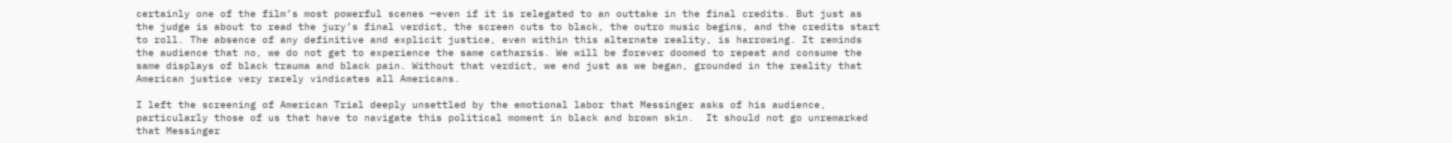certainly one of the film’s most powerful scenes —even if it is relegated to an outtake in the final credits. But just as the judge is about to read the jury’s final verdict, the screen cuts to black, the outro music begins, and the credits start to roll. The absence of any definitive and explicit justice, even within this alternate reality, is harrowing. It reminds the audience that no, we do not get to experience the same catharsis. We will be forever doomed to repeat and consume the same displays of black trauma and black pain. Without that verdict, we end just as we began, grounded in the reality that American justice very rarely vindicates all Americans.

I left the screening of American Trial deeply unsettled by the emotional labor that Messinger asks of his audience, particularly those of us that have to navigate this political moment in black and brown skin.  It should not go unremarked that Messinger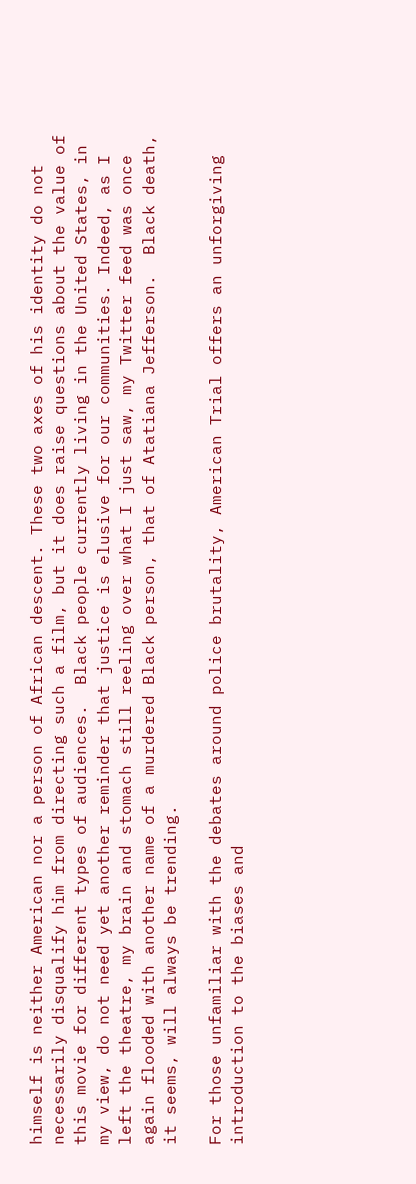himself is neither American nor a person of African descent. These two axes of his identity do not necessarily disqualify him from directing such a film, but it does raise questions about the value of this movie for different types of audiences.  Black people currently living in the United States, in my view, do not need yet another reminder that justice is elusive for our communities. Indeed, as I left the theatre, my brain and stomach still reeling over what I just saw, my Twitter feed was once again flooded with another name of a murdered Black person, that of Atatiana Jefferson.  Black death, it seems, will always be trending.

For those unfamiliar with the debates around police brutality, American Trial offers an unforgiving introduction to the biases and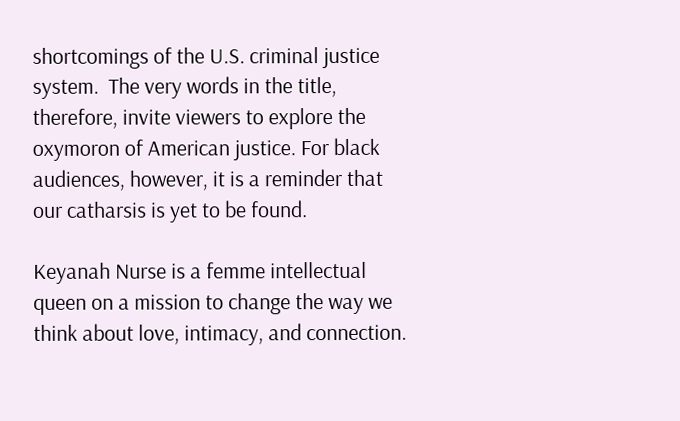shortcomings of the U.S. criminal justice system.  The very words in the title, therefore, invite viewers to explore the oxymoron of American justice. For black audiences, however, it is a reminder that our catharsis is yet to be found.

Keyanah Nurse is a femme intellectual queen on a mission to change the way we think about love, intimacy, and connection.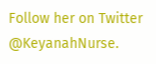Follow her on Twitter @KeyanahNurse.